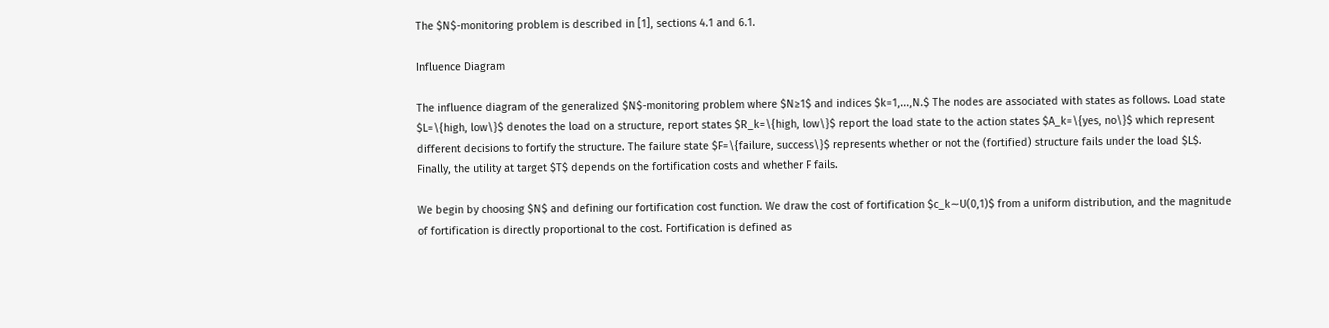The $N$-monitoring problem is described in [1], sections 4.1 and 6.1.

Influence Diagram

The influence diagram of the generalized $N$-monitoring problem where $N≥1$ and indices $k=1,...,N.$ The nodes are associated with states as follows. Load state $L=\{high, low\}$ denotes the load on a structure, report states $R_k=\{high, low\}$ report the load state to the action states $A_k=\{yes, no\}$ which represent different decisions to fortify the structure. The failure state $F=\{failure, success\}$ represents whether or not the (fortified) structure fails under the load $L$. Finally, the utility at target $T$ depends on the fortification costs and whether F fails.

We begin by choosing $N$ and defining our fortification cost function. We draw the cost of fortification $c_k∼U(0,1)$ from a uniform distribution, and the magnitude of fortification is directly proportional to the cost. Fortification is defined as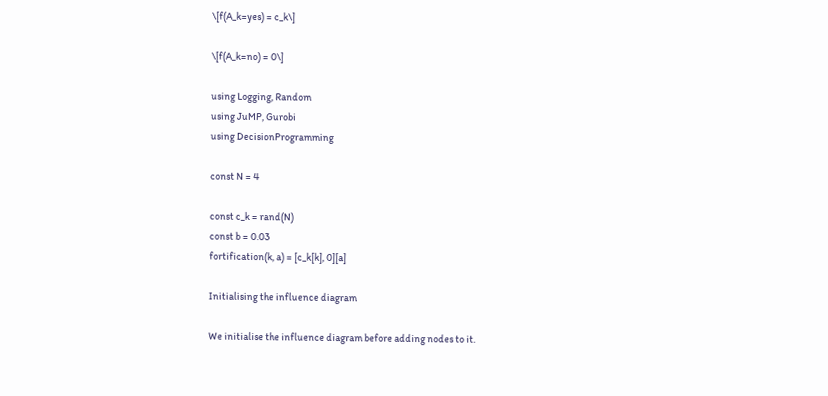\[f(A_k=yes) = c_k\]

\[f(A_k=no) = 0\]

using Logging, Random
using JuMP, Gurobi
using DecisionProgramming

const N = 4

const c_k = rand(N)
const b = 0.03
fortification(k, a) = [c_k[k], 0][a]

Initialising the influence diagram

We initialise the influence diagram before adding nodes to it.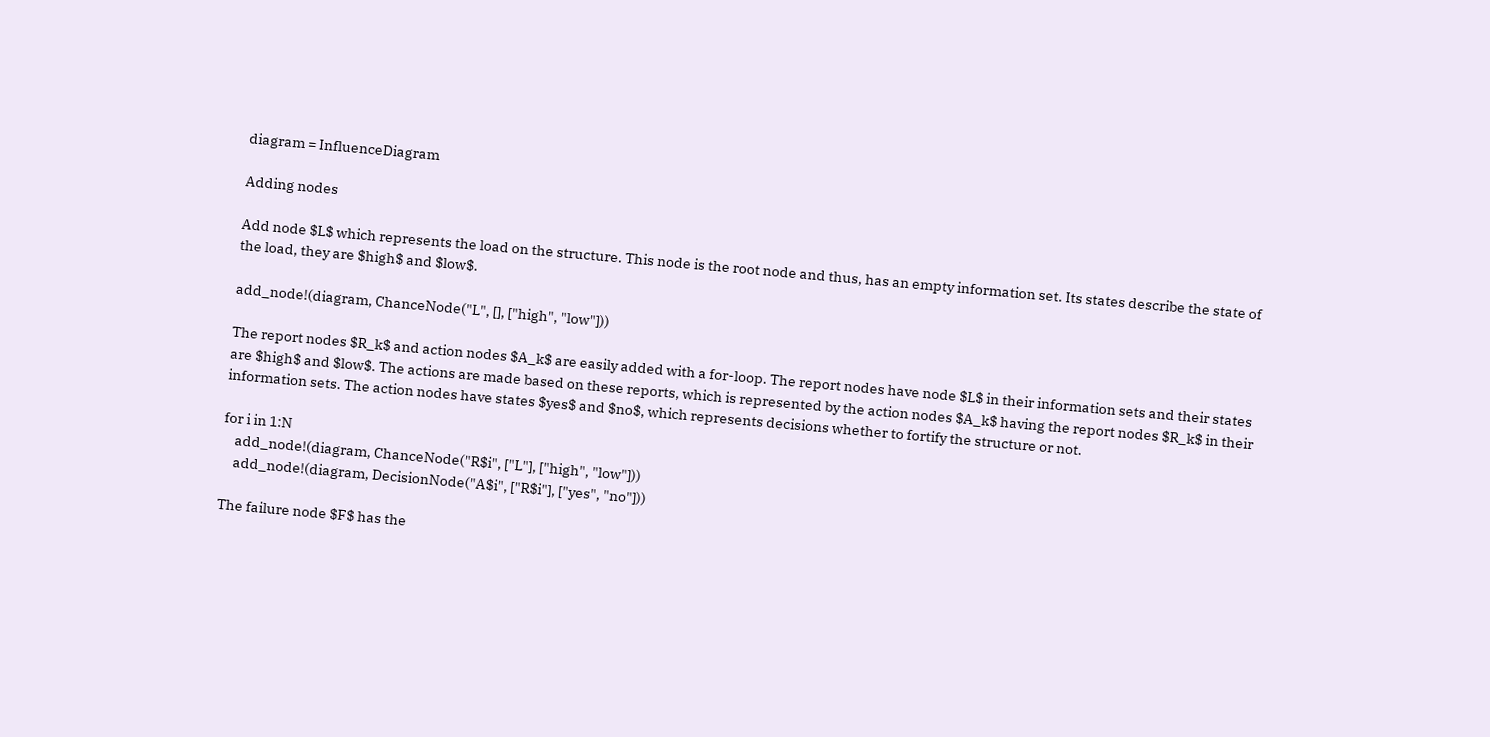diagram = InfluenceDiagram

Adding nodes

Add node $L$ which represents the load on the structure. This node is the root node and thus, has an empty information set. Its states describe the state of the load, they are $high$ and $low$.

add_node!(diagram, ChanceNode("L", [], ["high", "low"]))

The report nodes $R_k$ and action nodes $A_k$ are easily added with a for-loop. The report nodes have node $L$ in their information sets and their states are $high$ and $low$. The actions are made based on these reports, which is represented by the action nodes $A_k$ having the report nodes $R_k$ in their information sets. The action nodes have states $yes$ and $no$, which represents decisions whether to fortify the structure or not.

for i in 1:N
    add_node!(diagram, ChanceNode("R$i", ["L"], ["high", "low"]))
    add_node!(diagram, DecisionNode("A$i", ["R$i"], ["yes", "no"]))

The failure node $F$ has the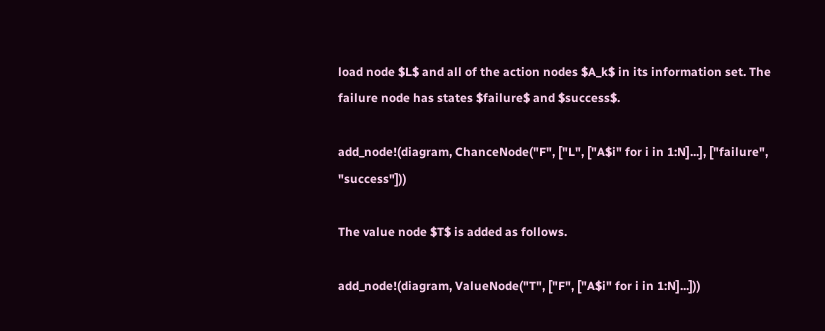load node $L$ and all of the action nodes $A_k$ in its information set. The failure node has states $failure$ and $success$.

add_node!(diagram, ChanceNode("F", ["L", ["A$i" for i in 1:N]...], ["failure", "success"]))

The value node $T$ is added as follows.

add_node!(diagram, ValueNode("T", ["F", ["A$i" for i in 1:N]...]))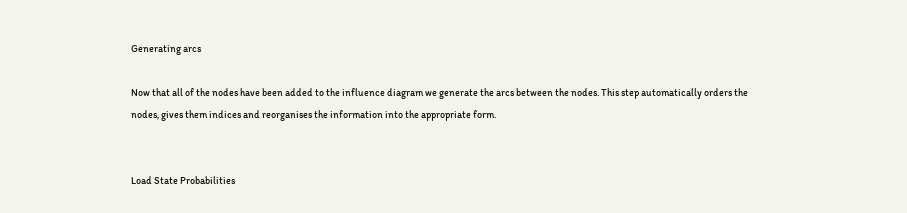Generating arcs

Now that all of the nodes have been added to the influence diagram we generate the arcs between the nodes. This step automatically orders the nodes, gives them indices and reorganises the information into the appropriate form.


Load State Probabilities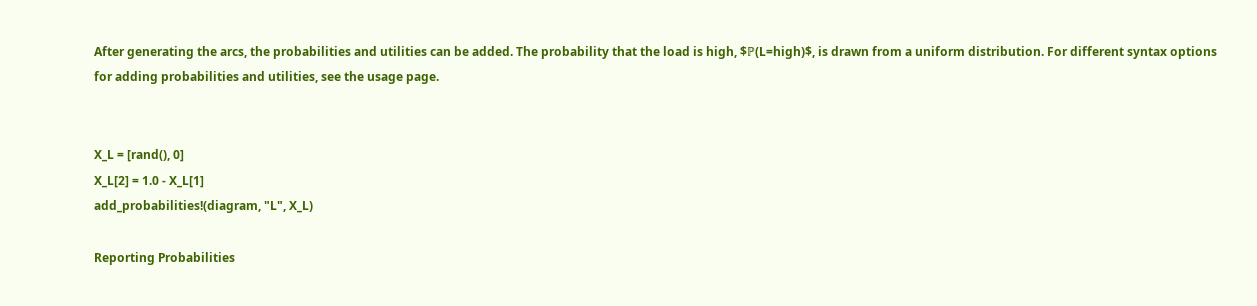After generating the arcs, the probabilities and utilities can be added. The probability that the load is high, $ℙ(L=high)$, is drawn from a uniform distribution. For different syntax options for adding probabilities and utilities, see the usage page.


X_L = [rand(), 0]
X_L[2] = 1.0 - X_L[1]
add_probabilities!(diagram, "L", X_L)

Reporting Probabilities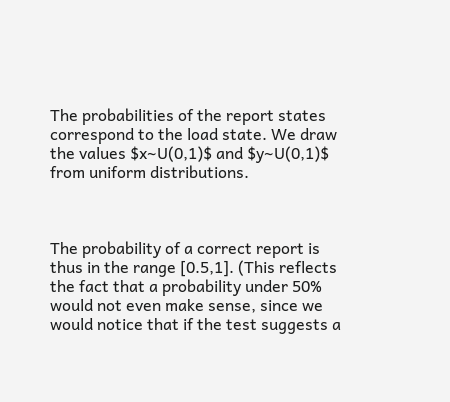The probabilities of the report states correspond to the load state. We draw the values $x∼U(0,1)$ and $y∼U(0,1)$ from uniform distributions.



The probability of a correct report is thus in the range [0.5,1]. (This reflects the fact that a probability under 50% would not even make sense, since we would notice that if the test suggests a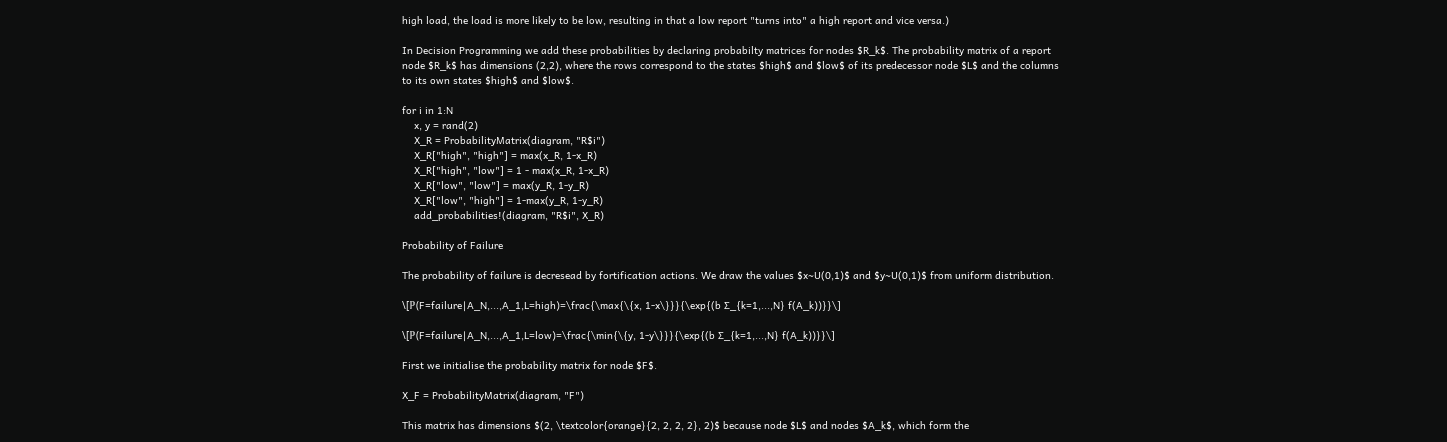high load, the load is more likely to be low, resulting in that a low report "turns into" a high report and vice versa.)

In Decision Programming we add these probabilities by declaring probabilty matrices for nodes $R_k$. The probability matrix of a report node $R_k$ has dimensions (2,2), where the rows correspond to the states $high$ and $low$ of its predecessor node $L$ and the columns to its own states $high$ and $low$.

for i in 1:N
    x, y = rand(2)
    X_R = ProbabilityMatrix(diagram, "R$i")
    X_R["high", "high"] = max(x_R, 1-x_R)
    X_R["high", "low"] = 1 - max(x_R, 1-x_R)
    X_R["low", "low"] = max(y_R, 1-y_R)
    X_R["low", "high"] = 1-max(y_R, 1-y_R)
    add_probabilities!(diagram, "R$i", X_R)

Probability of Failure

The probability of failure is decresead by fortification actions. We draw the values $x∼U(0,1)$ and $y∼U(0,1)$ from uniform distribution.

\[ℙ(F=failure∣A_N,...,A_1,L=high)=\frac{\max{\{x, 1-x\}}}{\exp{(b ∑_{k=1,...,N} f(A_k))}}\]

\[ℙ(F=failure∣A_N,...,A_1,L=low)=\frac{\min{\{y, 1-y\}}}{\exp{(b ∑_{k=1,...,N} f(A_k))}}\]

First we initialise the probability matrix for node $F$.

X_F = ProbabilityMatrix(diagram, "F")

This matrix has dimensions $(2, \textcolor{orange}{2, 2, 2, 2}, 2)$ because node $L$ and nodes $A_k$, which form the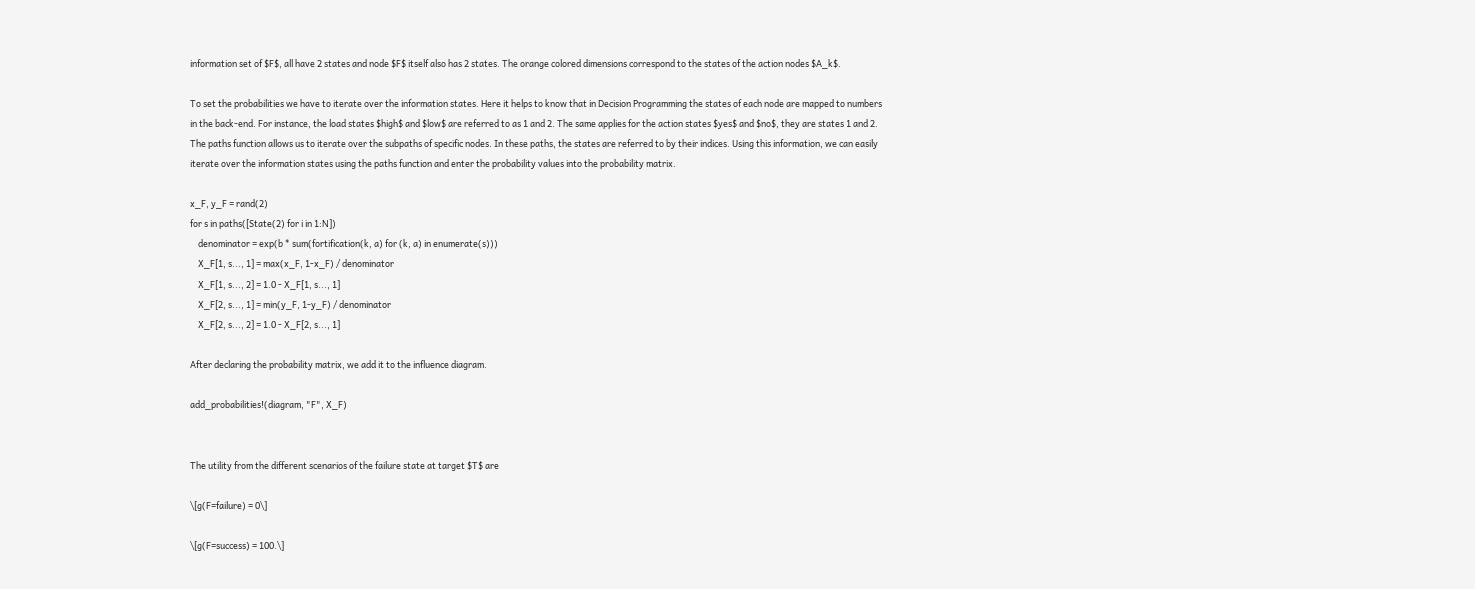information set of $F$, all have 2 states and node $F$ itself also has 2 states. The orange colored dimensions correspond to the states of the action nodes $A_k$.

To set the probabilities we have to iterate over the information states. Here it helps to know that in Decision Programming the states of each node are mapped to numbers in the back-end. For instance, the load states $high$ and $low$ are referred to as 1 and 2. The same applies for the action states $yes$ and $no$, they are states 1 and 2. The paths function allows us to iterate over the subpaths of specific nodes. In these paths, the states are referred to by their indices. Using this information, we can easily iterate over the information states using the paths function and enter the probability values into the probability matrix.

x_F, y_F = rand(2)
for s in paths([State(2) for i in 1:N])
    denominator = exp(b * sum(fortification(k, a) for (k, a) in enumerate(s)))
    X_F[1, s..., 1] = max(x_F, 1-x_F) / denominator
    X_F[1, s..., 2] = 1.0 - X_F[1, s..., 1]
    X_F[2, s..., 1] = min(y_F, 1-y_F) / denominator
    X_F[2, s..., 2] = 1.0 - X_F[2, s..., 1]

After declaring the probability matrix, we add it to the influence diagram.

add_probabilities!(diagram, "F", X_F)


The utility from the different scenarios of the failure state at target $T$ are

\[g(F=failure) = 0\]

\[g(F=success) = 100.\]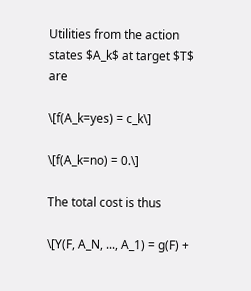Utilities from the action states $A_k$ at target $T$ are

\[f(A_k=yes) = c_k\]

\[f(A_k=no) = 0.\]

The total cost is thus

\[Y(F, A_N, ..., A_1) = g(F) +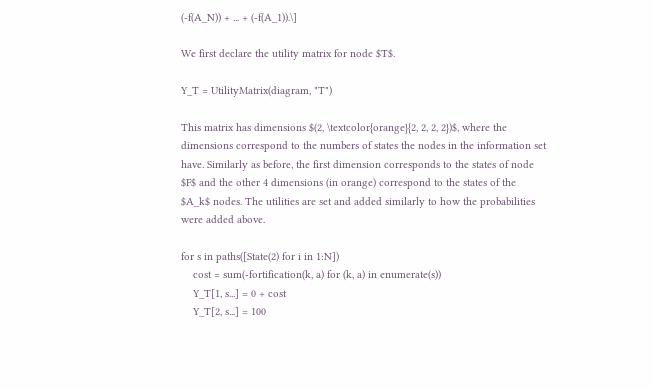(-f(A_N)) + ... + (-f(A_1)).\]

We first declare the utility matrix for node $T$.

Y_T = UtilityMatrix(diagram, "T")

This matrix has dimensions $(2, \textcolor{orange}{2, 2, 2, 2})$, where the dimensions correspond to the numbers of states the nodes in the information set have. Similarly as before, the first dimension corresponds to the states of node $F$ and the other 4 dimensions (in orange) correspond to the states of the $A_k$ nodes. The utilities are set and added similarly to how the probabilities were added above.

for s in paths([State(2) for i in 1:N])
    cost = sum(-fortification(k, a) for (k, a) in enumerate(s))
    Y_T[1, s...] = 0 + cost
    Y_T[2, s...] = 100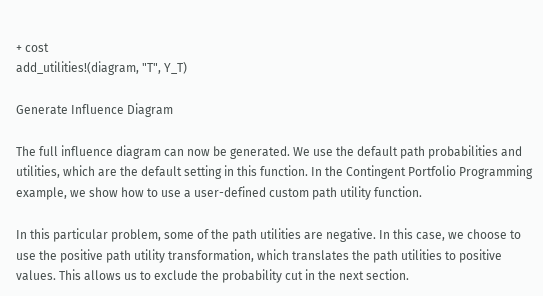+ cost
add_utilities!(diagram, "T", Y_T)

Generate Influence Diagram

The full influence diagram can now be generated. We use the default path probabilities and utilities, which are the default setting in this function. In the Contingent Portfolio Programming example, we show how to use a user-defined custom path utility function.

In this particular problem, some of the path utilities are negative. In this case, we choose to use the positive path utility transformation, which translates the path utilities to positive values. This allows us to exclude the probability cut in the next section.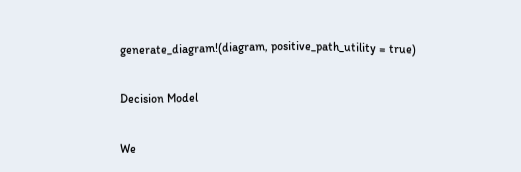generate_diagram!(diagram, positive_path_utility = true)

Decision Model

We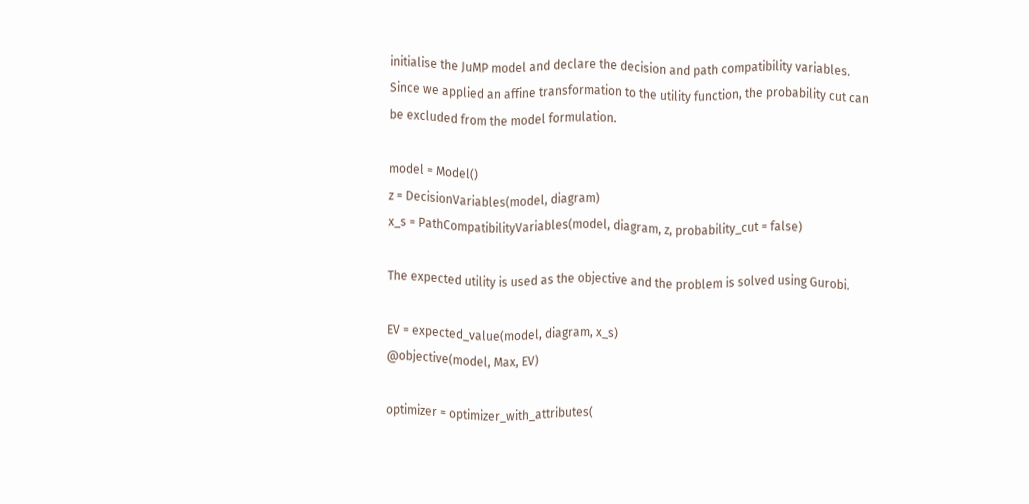initialise the JuMP model and declare the decision and path compatibility variables. Since we applied an affine transformation to the utility function, the probability cut can be excluded from the model formulation.

model = Model()
z = DecisionVariables(model, diagram)
x_s = PathCompatibilityVariables(model, diagram, z, probability_cut = false)

The expected utility is used as the objective and the problem is solved using Gurobi.

EV = expected_value(model, diagram, x_s)
@objective(model, Max, EV)

optimizer = optimizer_with_attributes(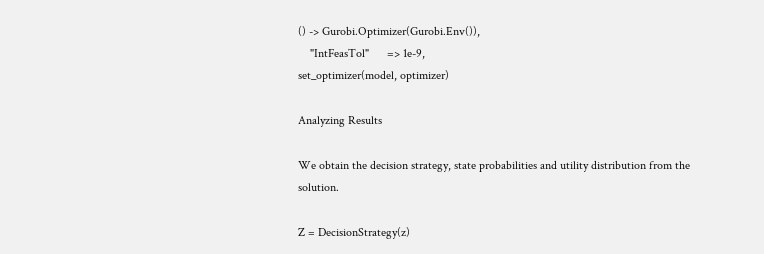() -> Gurobi.Optimizer(Gurobi.Env()),
    "IntFeasTol"      => 1e-9,
set_optimizer(model, optimizer)

Analyzing Results

We obtain the decision strategy, state probabilities and utility distribution from the solution.

Z = DecisionStrategy(z)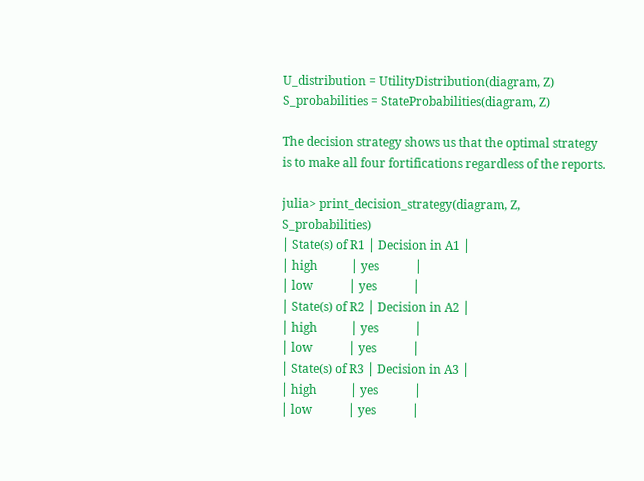U_distribution = UtilityDistribution(diagram, Z)
S_probabilities = StateProbabilities(diagram, Z)

The decision strategy shows us that the optimal strategy is to make all four fortifications regardless of the reports.

julia> print_decision_strategy(diagram, Z, S_probabilities)
│ State(s) of R1 │ Decision in A1 │
│ high           │ yes            │
│ low            │ yes            │
│ State(s) of R2 │ Decision in A2 │
│ high           │ yes            │
│ low            │ yes            │
│ State(s) of R3 │ Decision in A3 │
│ high           │ yes            │
│ low            │ yes            │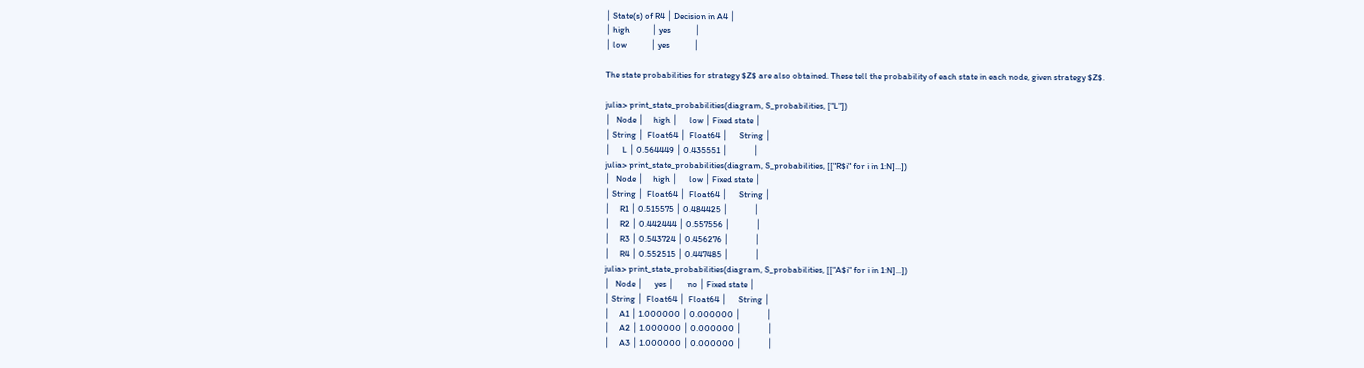│ State(s) of R4 │ Decision in A4 │
│ high           │ yes            │
│ low            │ yes            │

The state probabilities for strategy $Z$ are also obtained. These tell the probability of each state in each node, given strategy $Z$.

julia> print_state_probabilities(diagram, S_probabilities, ["L"])
│   Node │     high │      low │ Fixed state │
│ String │  Float64 │  Float64 │      String │
│      L │ 0.564449 │ 0.435551 │             │
julia> print_state_probabilities(diagram, S_probabilities, [["R$i" for i in 1:N]...])
│   Node │     high │      low │ Fixed state │
│ String │  Float64 │  Float64 │      String │
│     R1 │ 0.515575 │ 0.484425 │             │
│     R2 │ 0.442444 │ 0.557556 │             │
│     R3 │ 0.543724 │ 0.456276 │             │
│     R4 │ 0.552515 │ 0.447485 │             │
julia> print_state_probabilities(diagram, S_probabilities, [["A$i" for i in 1:N]...])
│   Node │      yes │       no │ Fixed state │
│ String │  Float64 │  Float64 │      String │
│     A1 │ 1.000000 │ 0.000000 │             │
│     A2 │ 1.000000 │ 0.000000 │             │
│     A3 │ 1.000000 │ 0.000000 │             │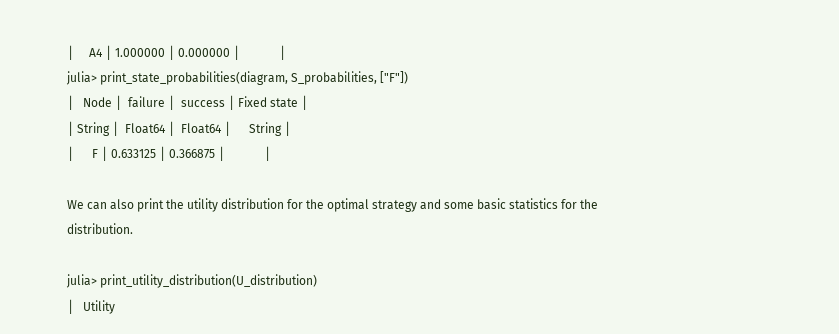│     A4 │ 1.000000 │ 0.000000 │             │
julia> print_state_probabilities(diagram, S_probabilities, ["F"])
│   Node │  failure │  success │ Fixed state │
│ String │  Float64 │  Float64 │      String │
│      F │ 0.633125 │ 0.366875 │             │

We can also print the utility distribution for the optimal strategy and some basic statistics for the distribution.

julia> print_utility_distribution(U_distribution)
│   Utility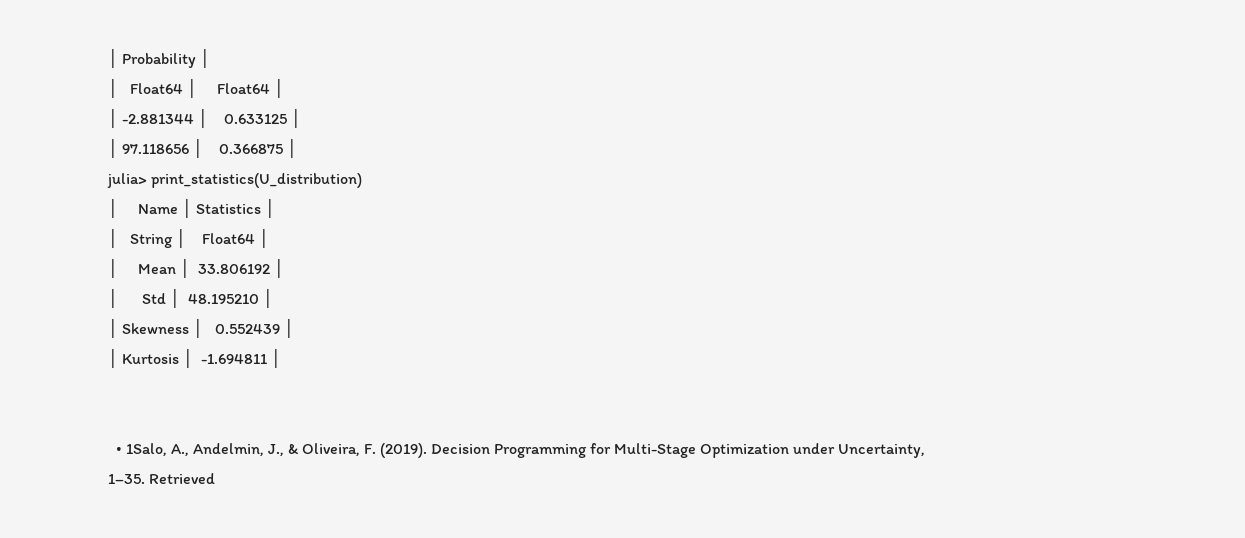│ Probability │
│   Float64 │     Float64 │
│ -2.881344 │    0.633125 │
│ 97.118656 │    0.366875 │
julia> print_statistics(U_distribution)
│     Name │ Statistics │
│   String │    Float64 │
│     Mean │  33.806192 │
│      Std │  48.195210 │
│ Skewness │   0.552439 │
│ Kurtosis │  -1.694811 │


  • 1Salo, A., Andelmin, J., & Oliveira, F. (2019). Decision Programming for Multi-Stage Optimization under Uncertainty, 1–35. Retrieved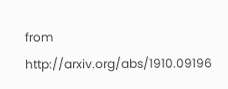from http://arxiv.org/abs/1910.09196